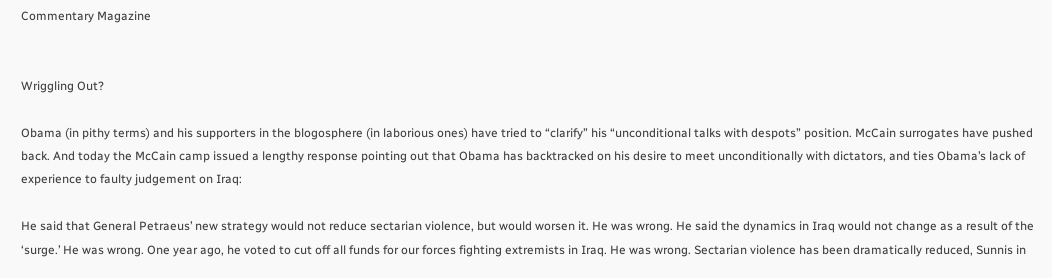Commentary Magazine


Wriggling Out?

Obama (in pithy terms) and his supporters in the blogosphere (in laborious ones) have tried to “clarify” his “unconditional talks with despots” position. McCain surrogates have pushed back. And today the McCain camp issued a lengthy response pointing out that Obama has backtracked on his desire to meet unconditionally with dictators, and ties Obama’s lack of experience to faulty judgement on Iraq:

He said that General Petraeus’ new strategy would not reduce sectarian violence, but would worsen it. He was wrong. He said the dynamics in Iraq would not change as a result of the ‘surge.’ He was wrong. One year ago, he voted to cut off all funds for our forces fighting extremists in Iraq. He was wrong. Sectarian violence has been dramatically reduced, Sunnis in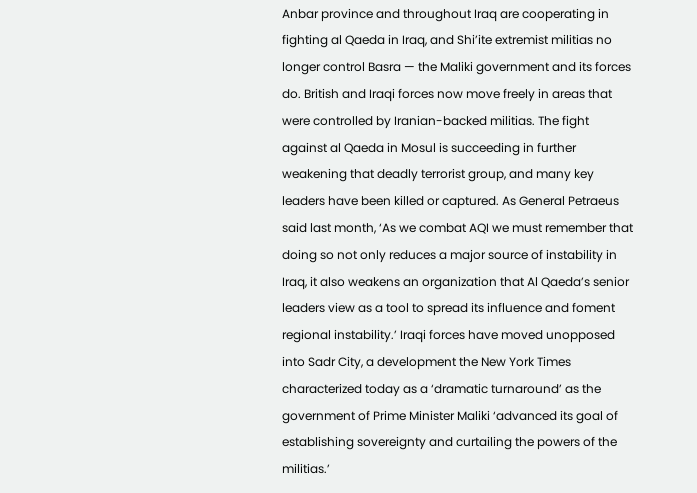Anbar province and throughout Iraq are cooperating in fighting al Qaeda in Iraq, and Shi’ite extremist militias no longer control Basra — the Maliki government and its forces do. British and Iraqi forces now move freely in areas that were controlled by Iranian-backed militias. The fight against al Qaeda in Mosul is succeeding in further weakening that deadly terrorist group, and many key leaders have been killed or captured. As General Petraeus said last month, ‘As we combat AQI we must remember that doing so not only reduces a major source of instability in Iraq, it also weakens an organization that Al Qaeda’s senior leaders view as a tool to spread its influence and foment regional instability.’ Iraqi forces have moved unopposed into Sadr City, a development the New York Times characterized today as a ‘dramatic turnaround’ as the government of Prime Minister Maliki ‘advanced its goal of establishing sovereignty and curtailing the powers of the militias.’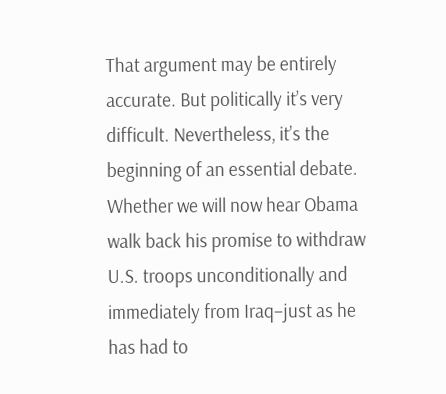That argument may be entirely accurate. But politically it’s very difficult. Nevertheless, it’s the beginning of an essential debate. Whether we will now hear Obama walk back his promise to withdraw U.S. troops unconditionally and immediately from Iraq–just as he has had to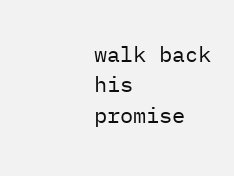walk back his promise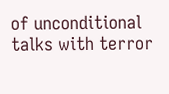of unconditional talks with terror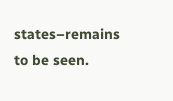states–remains to be seen.